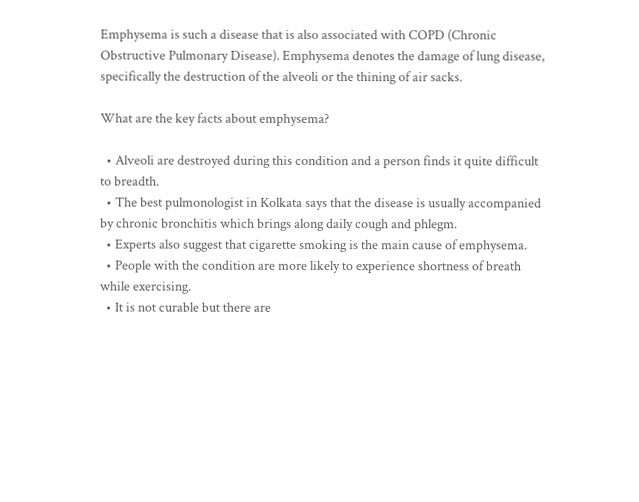Emphysema is such a disease that is also associated with COPD (Chronic Obstructive Pulmonary Disease). Emphysema denotes the damage of lung disease, specifically the destruction of the alveoli or the thining of air sacks.

What are the key facts about emphysema?

  • Alveoli are destroyed during this condition and a person finds it quite difficult to breadth.
  • The best pulmonologist in Kolkata says that the disease is usually accompanied by chronic bronchitis which brings along daily cough and phlegm.
  • Experts also suggest that cigarette smoking is the main cause of emphysema.
  • People with the condition are more likely to experience shortness of breath while exercising.
  • It is not curable but there are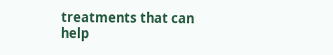treatments that can help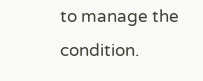to manage the condition.